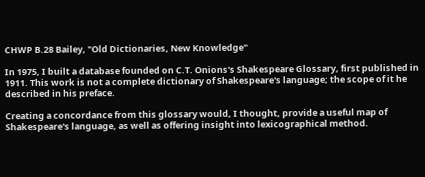CHWP B.28 Bailey, "Old Dictionaries, New Knowledge"

In 1975, I built a database founded on C.T. Onions's Shakespeare Glossary, first published in 1911. This work is not a complete dictionary of Shakespeare's language; the scope of it he described in his preface.

Creating a concordance from this glossary would, I thought, provide a useful map of Shakespeare's language, as well as offering insight into lexicographical method.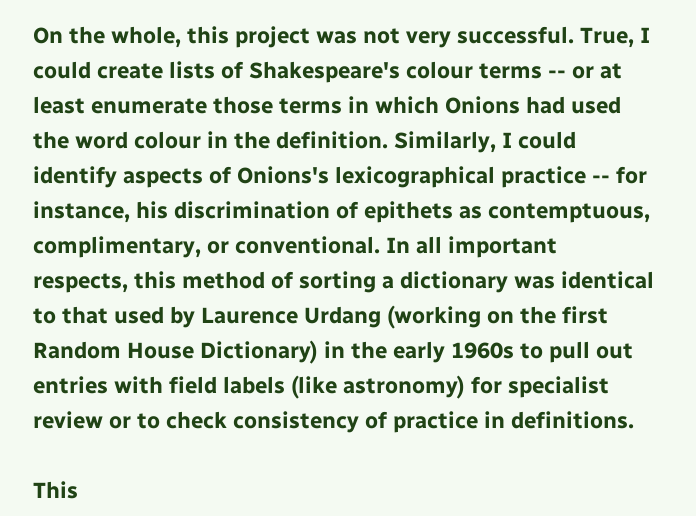On the whole, this project was not very successful. True, I could create lists of Shakespeare's colour terms -- or at least enumerate those terms in which Onions had used the word colour in the definition. Similarly, I could identify aspects of Onions's lexicographical practice -- for instance, his discrimination of epithets as contemptuous, complimentary, or conventional. In all important respects, this method of sorting a dictionary was identical to that used by Laurence Urdang (working on the first Random House Dictionary) in the early 1960s to pull out entries with field labels (like astronomy) for specialist review or to check consistency of practice in definitions.

This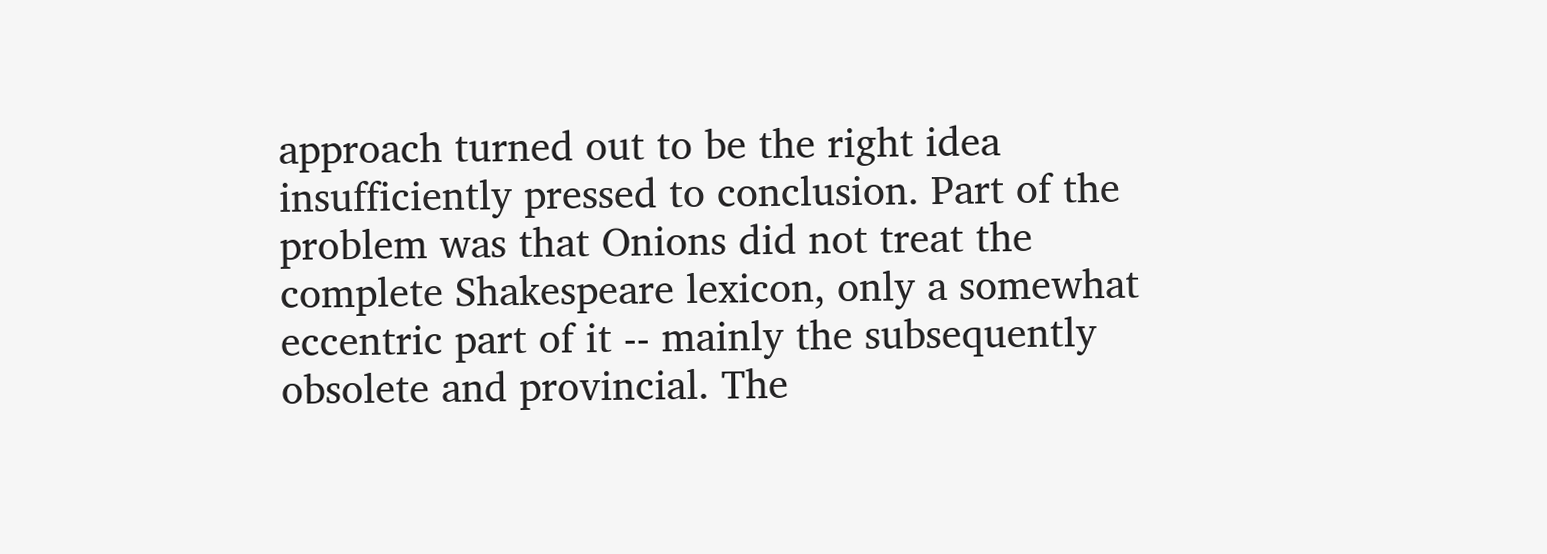approach turned out to be the right idea insufficiently pressed to conclusion. Part of the problem was that Onions did not treat the complete Shakespeare lexicon, only a somewhat eccentric part of it -- mainly the subsequently obsolete and provincial. The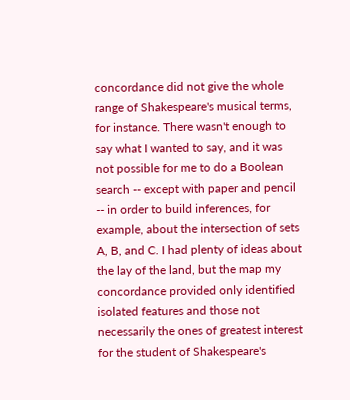concordance did not give the whole range of Shakespeare's musical terms, for instance. There wasn't enough to say what I wanted to say, and it was not possible for me to do a Boolean search -- except with paper and pencil -- in order to build inferences, for example, about the intersection of sets A, B, and C. I had plenty of ideas about the lay of the land, but the map my concordance provided only identified isolated features and those not necessarily the ones of greatest interest for the student of Shakespeare's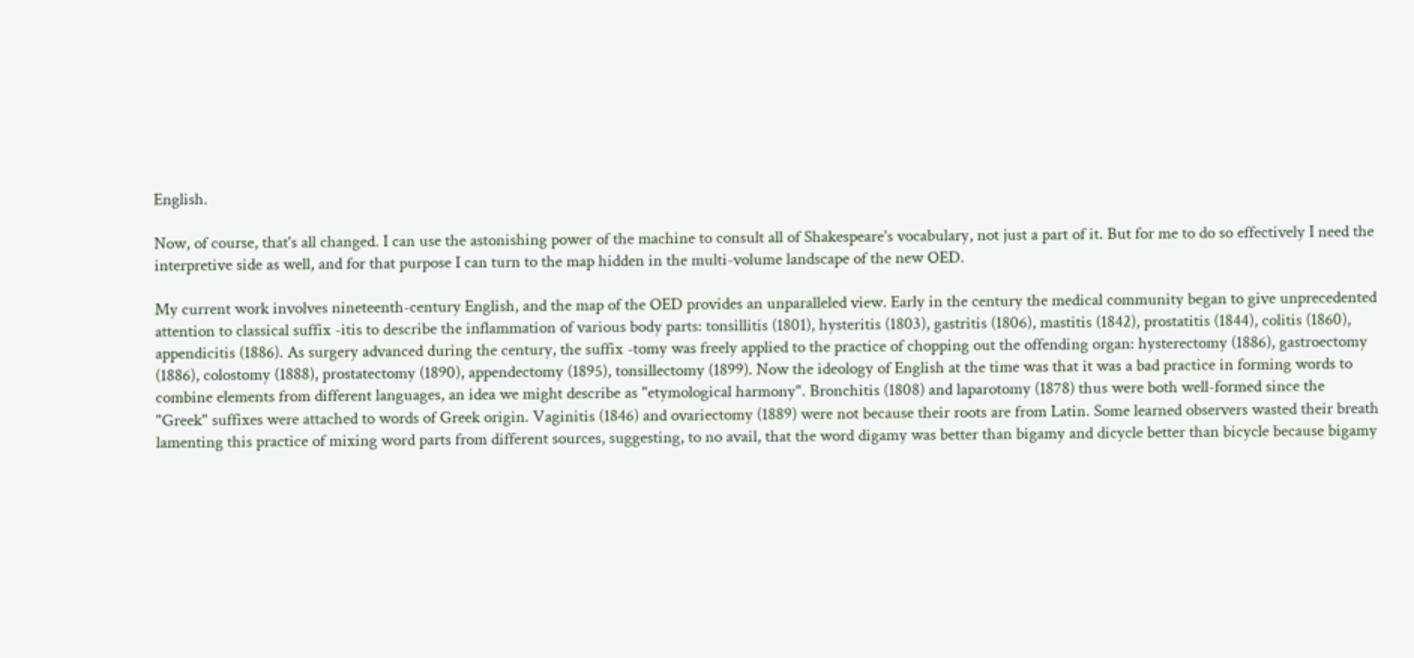English.

Now, of course, that's all changed. I can use the astonishing power of the machine to consult all of Shakespeare's vocabulary, not just a part of it. But for me to do so effectively I need the interpretive side as well, and for that purpose I can turn to the map hidden in the multi-volume landscape of the new OED.

My current work involves nineteenth-century English, and the map of the OED provides an unparalleled view. Early in the century the medical community began to give unprecedented attention to classical suffix -itis to describe the inflammation of various body parts: tonsillitis (1801), hysteritis (1803), gastritis (1806), mastitis (1842), prostatitis (1844), colitis (1860), appendicitis (1886). As surgery advanced during the century, the suffix -tomy was freely applied to the practice of chopping out the offending organ: hysterectomy (1886), gastroectomy (1886), colostomy (1888), prostatectomy (1890), appendectomy (1895), tonsillectomy (1899). Now the ideology of English at the time was that it was a bad practice in forming words to combine elements from different languages, an idea we might describe as "etymological harmony". Bronchitis (1808) and laparotomy (1878) thus were both well-formed since the "Greek" suffixes were attached to words of Greek origin. Vaginitis (1846) and ovariectomy (1889) were not because their roots are from Latin. Some learned observers wasted their breath lamenting this practice of mixing word parts from different sources, suggesting, to no avail, that the word digamy was better than bigamy and dicycle better than bicycle because bigamy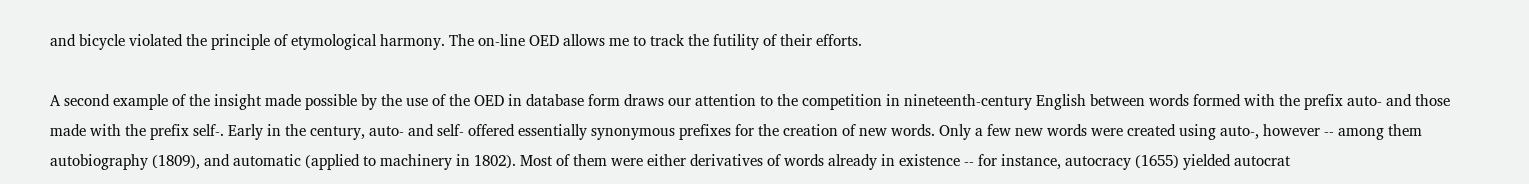and bicycle violated the principle of etymological harmony. The on-line OED allows me to track the futility of their efforts.

A second example of the insight made possible by the use of the OED in database form draws our attention to the competition in nineteenth-century English between words formed with the prefix auto- and those made with the prefix self-. Early in the century, auto- and self- offered essentially synonymous prefixes for the creation of new words. Only a few new words were created using auto-, however -- among them autobiography (1809), and automatic (applied to machinery in 1802). Most of them were either derivatives of words already in existence -- for instance, autocracy (1655) yielded autocrat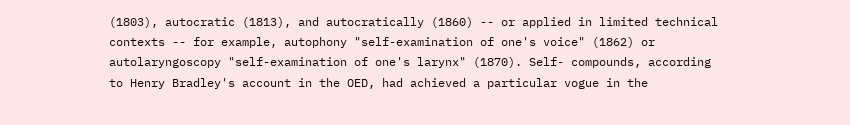(1803), autocratic (1813), and autocratically (1860) -- or applied in limited technical contexts -- for example, autophony "self-examination of one's voice" (1862) or autolaryngoscopy "self-examination of one's larynx" (1870). Self- compounds, according to Henry Bradley's account in the OED, had achieved a particular vogue in the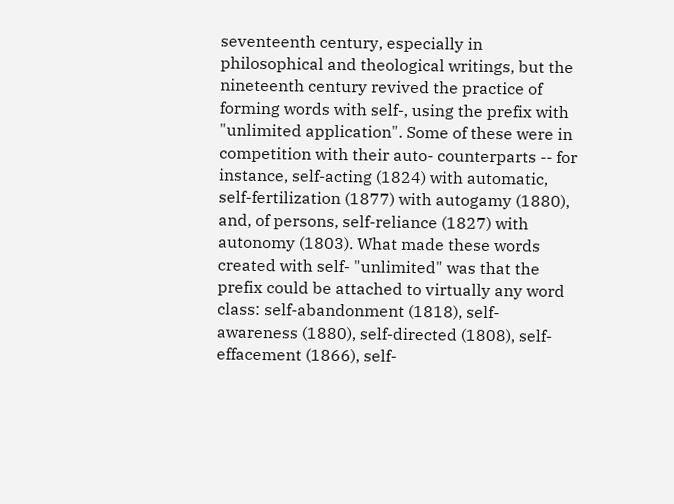seventeenth century, especially in philosophical and theological writings, but the nineteenth century revived the practice of forming words with self-, using the prefix with "unlimited application". Some of these were in competition with their auto- counterparts -- for instance, self-acting (1824) with automatic, self-fertilization (1877) with autogamy (1880), and, of persons, self-reliance (1827) with autonomy (1803). What made these words created with self- "unlimited" was that the prefix could be attached to virtually any word class: self-abandonment (1818), self-awareness (1880), self-directed (1808), self-effacement (1866), self-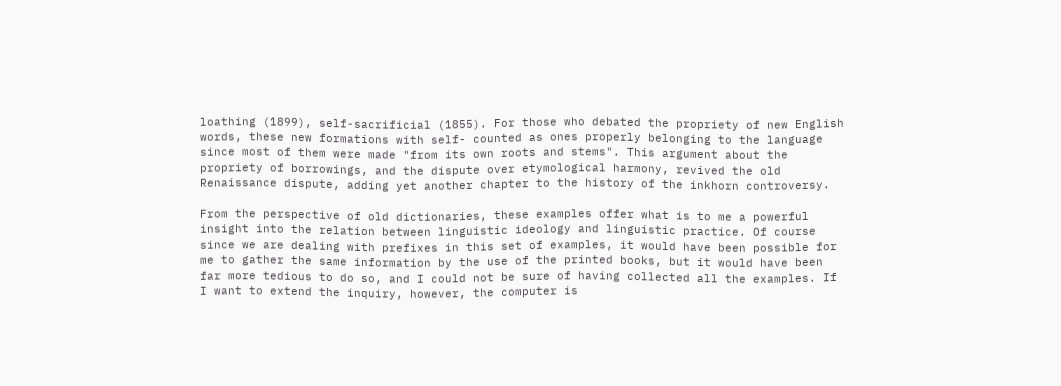loathing (1899), self-sacrificial (1855). For those who debated the propriety of new English words, these new formations with self- counted as ones properly belonging to the language since most of them were made "from its own roots and stems". This argument about the propriety of borrowings, and the dispute over etymological harmony, revived the old Renaissance dispute, adding yet another chapter to the history of the inkhorn controversy.

From the perspective of old dictionaries, these examples offer what is to me a powerful insight into the relation between linguistic ideology and linguistic practice. Of course since we are dealing with prefixes in this set of examples, it would have been possible for me to gather the same information by the use of the printed books, but it would have been far more tedious to do so, and I could not be sure of having collected all the examples. If I want to extend the inquiry, however, the computer is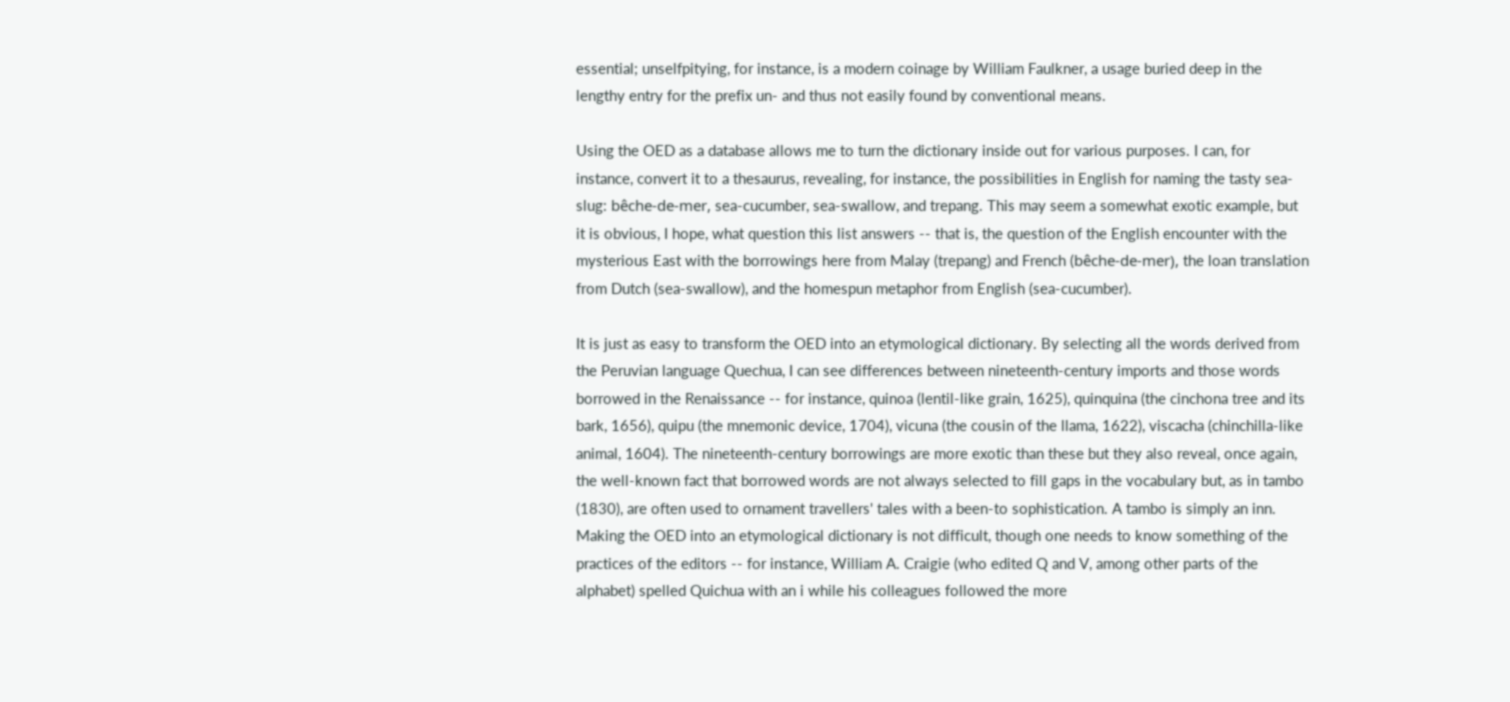essential; unselfpitying, for instance, is a modern coinage by William Faulkner, a usage buried deep in the lengthy entry for the prefix un- and thus not easily found by conventional means.

Using the OED as a database allows me to turn the dictionary inside out for various purposes. I can, for instance, convert it to a thesaurus, revealing, for instance, the possibilities in English for naming the tasty sea-slug: bêche-de-mer, sea-cucumber, sea-swallow, and trepang. This may seem a somewhat exotic example, but it is obvious, I hope, what question this list answers -- that is, the question of the English encounter with the mysterious East with the borrowings here from Malay (trepang) and French (bêche-de-mer), the loan translation from Dutch (sea-swallow), and the homespun metaphor from English (sea-cucumber).

It is just as easy to transform the OED into an etymological dictionary. By selecting all the words derived from the Peruvian language Quechua, I can see differences between nineteenth-century imports and those words borrowed in the Renaissance -- for instance, quinoa (lentil-like grain, 1625), quinquina (the cinchona tree and its bark, 1656), quipu (the mnemonic device, 1704), vicuna (the cousin of the llama, 1622), viscacha (chinchilla-like animal, 1604). The nineteenth-century borrowings are more exotic than these but they also reveal, once again, the well-known fact that borrowed words are not always selected to fill gaps in the vocabulary but, as in tambo (1830), are often used to ornament travellers' tales with a been-to sophistication. A tambo is simply an inn. Making the OED into an etymological dictionary is not difficult, though one needs to know something of the practices of the editors -- for instance, William A. Craigie (who edited Q and V, among other parts of the alphabet) spelled Quichua with an i while his colleagues followed the more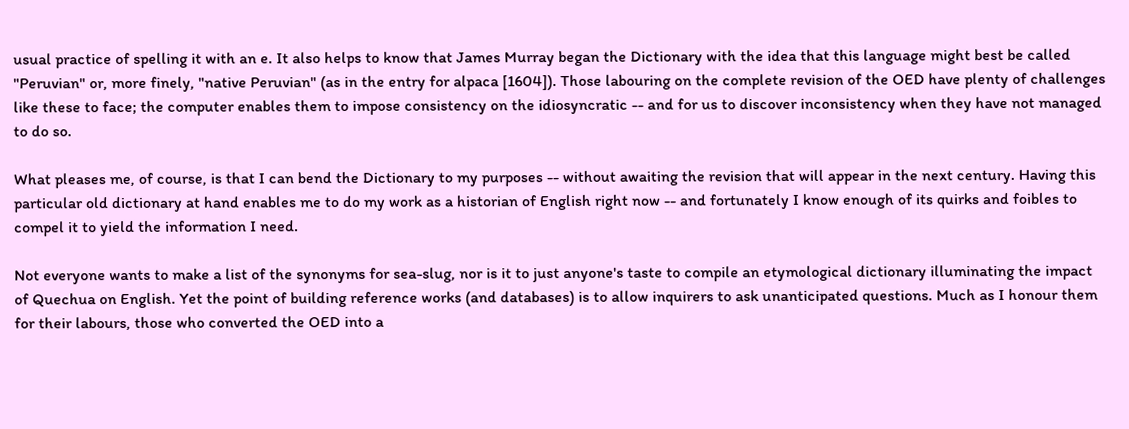usual practice of spelling it with an e. It also helps to know that James Murray began the Dictionary with the idea that this language might best be called "Peruvian" or, more finely, "native Peruvian" (as in the entry for alpaca [1604]). Those labouring on the complete revision of the OED have plenty of challenges like these to face; the computer enables them to impose consistency on the idiosyncratic -- and for us to discover inconsistency when they have not managed to do so.

What pleases me, of course, is that I can bend the Dictionary to my purposes -- without awaiting the revision that will appear in the next century. Having this particular old dictionary at hand enables me to do my work as a historian of English right now -- and fortunately I know enough of its quirks and foibles to compel it to yield the information I need.

Not everyone wants to make a list of the synonyms for sea-slug, nor is it to just anyone's taste to compile an etymological dictionary illuminating the impact of Quechua on English. Yet the point of building reference works (and databases) is to allow inquirers to ask unanticipated questions. Much as I honour them for their labours, those who converted the OED into a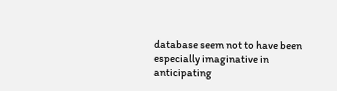database seem not to have been especially imaginative in anticipating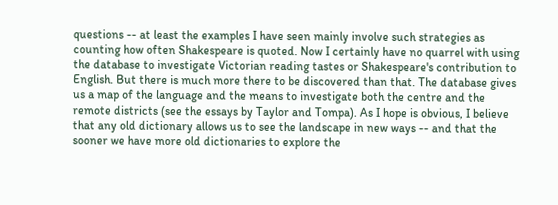questions -- at least the examples I have seen mainly involve such strategies as counting how often Shakespeare is quoted. Now I certainly have no quarrel with using the database to investigate Victorian reading tastes or Shakespeare's contribution to English. But there is much more there to be discovered than that. The database gives us a map of the language and the means to investigate both the centre and the remote districts (see the essays by Taylor and Tompa). As I hope is obvious, I believe that any old dictionary allows us to see the landscape in new ways -- and that the sooner we have more old dictionaries to explore the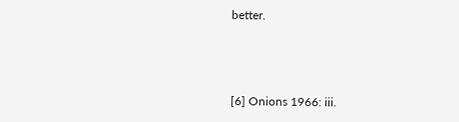better.



[6] Onions 1966: iii.